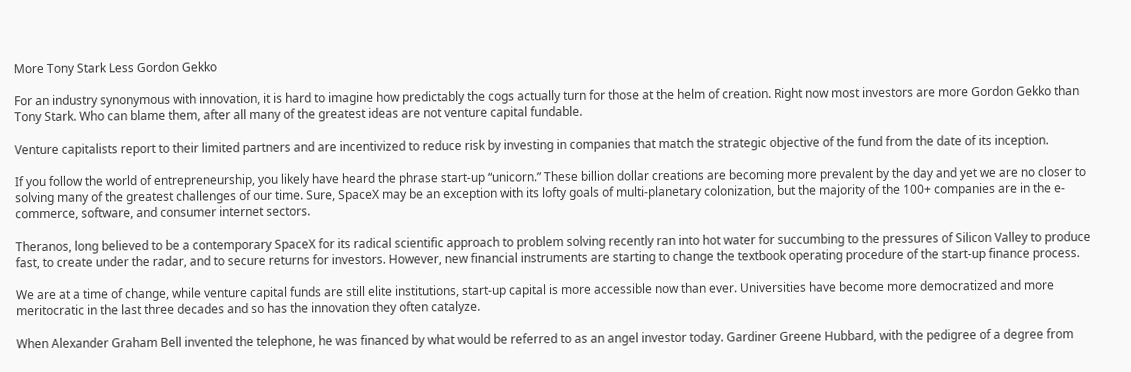More Tony Stark Less Gordon Gekko

For an industry synonymous with innovation, it is hard to imagine how predictably the cogs actually turn for those at the helm of creation. Right now most investors are more Gordon Gekko than Tony Stark. Who can blame them, after all many of the greatest ideas are not venture capital fundable.

Venture capitalists report to their limited partners and are incentivized to reduce risk by investing in companies that match the strategic objective of the fund from the date of its inception.

If you follow the world of entrepreneurship, you likely have heard the phrase start-up “unicorn.” These billion dollar creations are becoming more prevalent by the day and yet we are no closer to solving many of the greatest challenges of our time. Sure, SpaceX may be an exception with its lofty goals of multi-planetary colonization, but the majority of the 100+ companies are in the e-commerce, software, and consumer internet sectors.

Theranos, long believed to be a contemporary SpaceX for its radical scientific approach to problem solving recently ran into hot water for succumbing to the pressures of Silicon Valley to produce fast, to create under the radar, and to secure returns for investors. However, new financial instruments are starting to change the textbook operating procedure of the start-up finance process.

We are at a time of change, while venture capital funds are still elite institutions, start-up capital is more accessible now than ever. Universities have become more democratized and more meritocratic in the last three decades and so has the innovation they often catalyze.

When Alexander Graham Bell invented the telephone, he was financed by what would be referred to as an angel investor today. Gardiner Greene Hubbard, with the pedigree of a degree from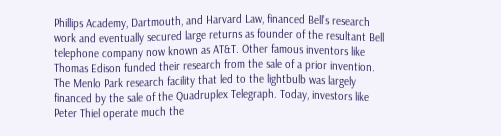Phillips Academy, Dartmouth, and Harvard Law, financed Bell’s research work and eventually secured large returns as founder of the resultant Bell telephone company now known as AT&T. Other famous inventors like Thomas Edison funded their research from the sale of a prior invention. The Menlo Park research facility that led to the lightbulb was largely financed by the sale of the Quadruplex Telegraph. Today, investors like Peter Thiel operate much the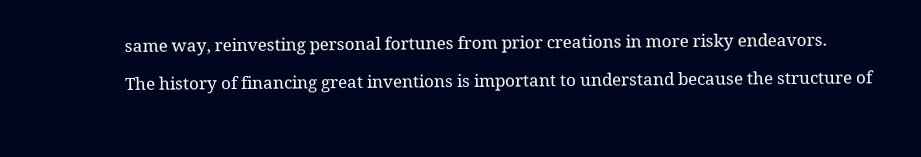same way, reinvesting personal fortunes from prior creations in more risky endeavors.

The history of financing great inventions is important to understand because the structure of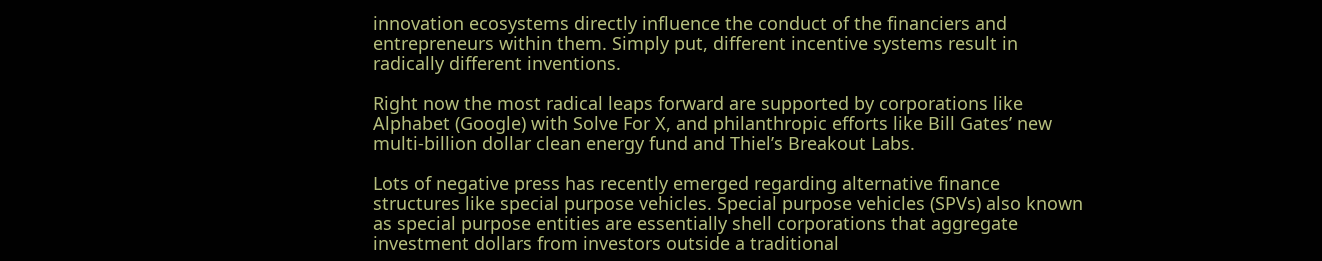innovation ecosystems directly influence the conduct of the financiers and entrepreneurs within them. Simply put, different incentive systems result in radically different inventions.

Right now the most radical leaps forward are supported by corporations like Alphabet (Google) with Solve For X, and philanthropic efforts like Bill Gates’ new multi-billion dollar clean energy fund and Thiel’s Breakout Labs.

Lots of negative press has recently emerged regarding alternative finance structures like special purpose vehicles. Special purpose vehicles (SPVs) also known as special purpose entities are essentially shell corporations that aggregate investment dollars from investors outside a traditional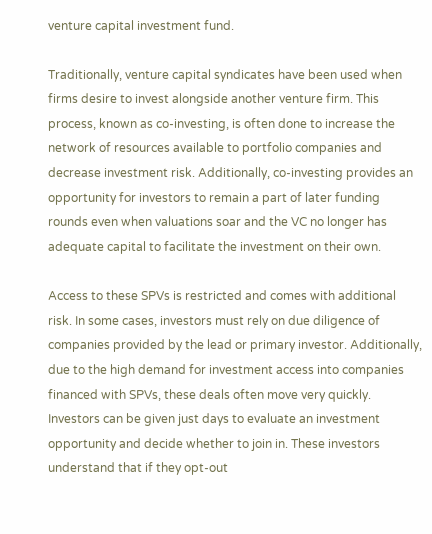venture capital investment fund.

Traditionally, venture capital syndicates have been used when firms desire to invest alongside another venture firm. This process, known as co-investing, is often done to increase the network of resources available to portfolio companies and decrease investment risk. Additionally, co-investing provides an opportunity for investors to remain a part of later funding rounds even when valuations soar and the VC no longer has adequate capital to facilitate the investment on their own.

Access to these SPVs is restricted and comes with additional risk. In some cases, investors must rely on due diligence of companies provided by the lead or primary investor. Additionally, due to the high demand for investment access into companies financed with SPVs, these deals often move very quickly. Investors can be given just days to evaluate an investment opportunity and decide whether to join in. These investors understand that if they opt-out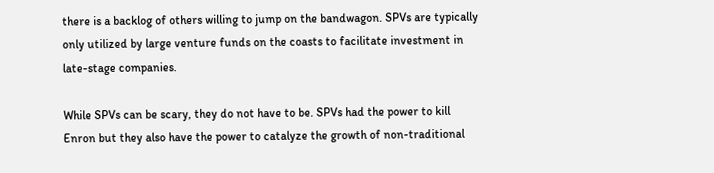there is a backlog of others willing to jump on the bandwagon. SPVs are typically only utilized by large venture funds on the coasts to facilitate investment in late-stage companies.

While SPVs can be scary, they do not have to be. SPVs had the power to kill Enron but they also have the power to catalyze the growth of non-traditional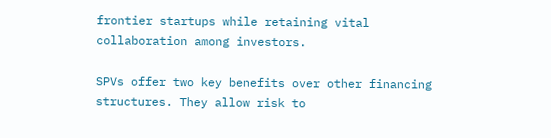frontier startups while retaining vital collaboration among investors.

SPVs offer two key benefits over other financing structures. They allow risk to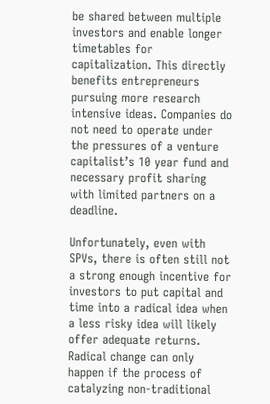be shared between multiple investors and enable longer timetables for capitalization. This directly benefits entrepreneurs pursuing more research intensive ideas. Companies do not need to operate under the pressures of a venture capitalist’s 10 year fund and necessary profit sharing with limited partners on a deadline.

Unfortunately, even with SPVs, there is often still not a strong enough incentive for investors to put capital and time into a radical idea when a less risky idea will likely offer adequate returns. Radical change can only happen if the process of catalyzing non-traditional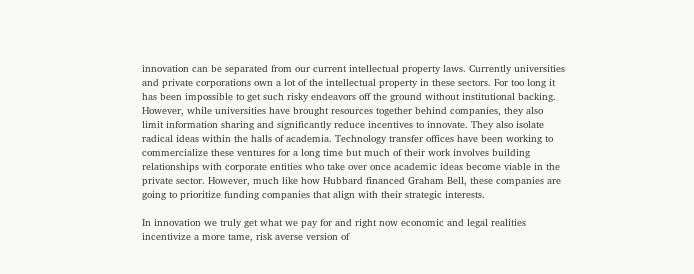innovation can be separated from our current intellectual property laws. Currently universities and private corporations own a lot of the intellectual property in these sectors. For too long it has been impossible to get such risky endeavors off the ground without institutional backing. However, while universities have brought resources together behind companies, they also limit information sharing and significantly reduce incentives to innovate. They also isolate radical ideas within the halls of academia. Technology transfer offices have been working to commercialize these ventures for a long time but much of their work involves building relationships with corporate entities who take over once academic ideas become viable in the private sector. However, much like how Hubbard financed Graham Bell, these companies are going to prioritize funding companies that align with their strategic interests.

In innovation we truly get what we pay for and right now economic and legal realities incentivize a more tame, risk averse version of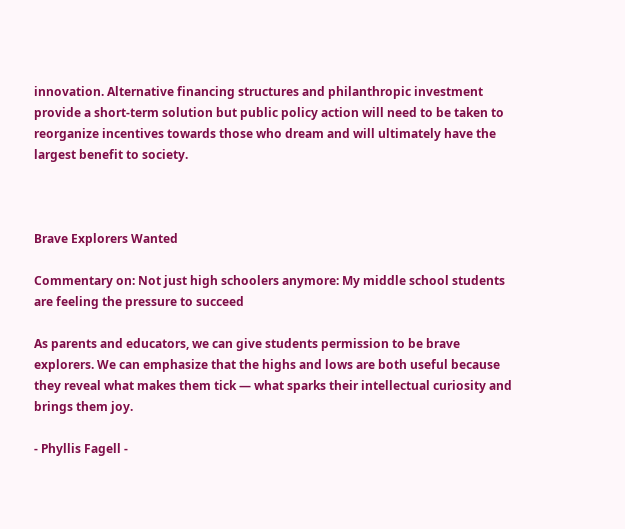innovation. Alternative financing structures and philanthropic investment provide a short-term solution but public policy action will need to be taken to reorganize incentives towards those who dream and will ultimately have the largest benefit to society.



Brave Explorers Wanted

Commentary on: Not just high schoolers anymore: My middle school students are feeling the pressure to succeed

As parents and educators, we can give students permission to be brave explorers. We can emphasize that the highs and lows are both useful because they reveal what makes them tick — what sparks their intellectual curiosity and brings them joy.

- Phyllis Fagell -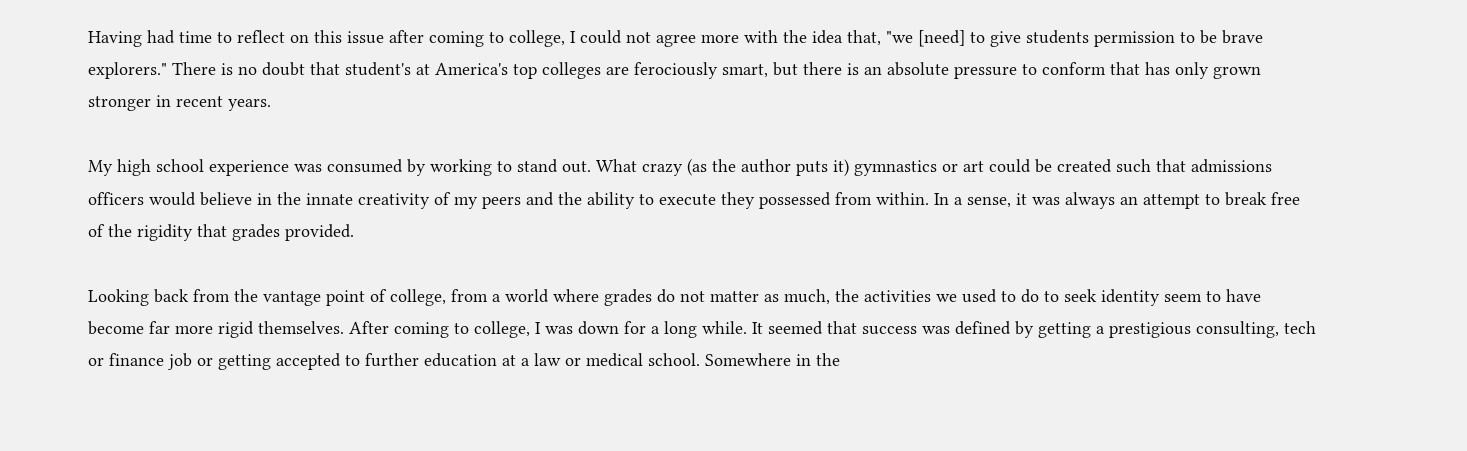Having had time to reflect on this issue after coming to college, I could not agree more with the idea that, "we [need] to give students permission to be brave explorers." There is no doubt that student's at America's top colleges are ferociously smart, but there is an absolute pressure to conform that has only grown stronger in recent years.

My high school experience was consumed by working to stand out. What crazy (as the author puts it) gymnastics or art could be created such that admissions officers would believe in the innate creativity of my peers and the ability to execute they possessed from within. In a sense, it was always an attempt to break free of the rigidity that grades provided.

Looking back from the vantage point of college, from a world where grades do not matter as much, the activities we used to do to seek identity seem to have become far more rigid themselves. After coming to college, I was down for a long while. It seemed that success was defined by getting a prestigious consulting, tech or finance job or getting accepted to further education at a law or medical school. Somewhere in the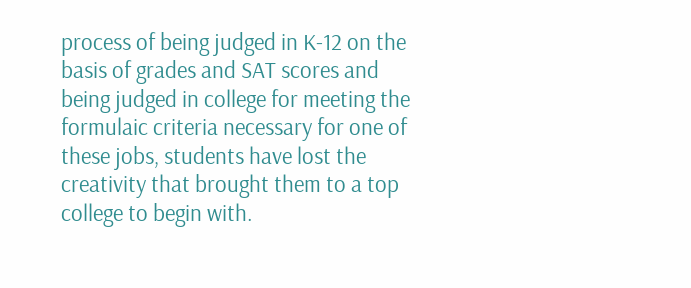process of being judged in K-12 on the basis of grades and SAT scores and being judged in college for meeting the formulaic criteria necessary for one of these jobs, students have lost the creativity that brought them to a top college to begin with.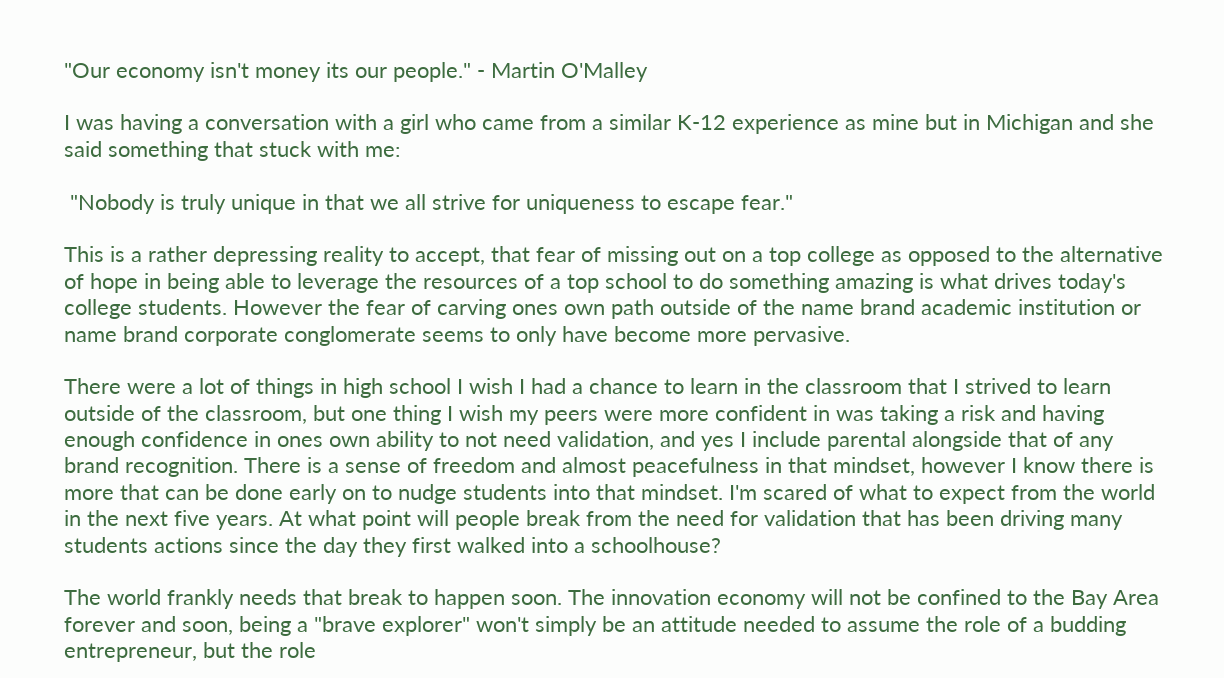"Our economy isn't money its our people." - Martin O'Malley

I was having a conversation with a girl who came from a similar K-12 experience as mine but in Michigan and she said something that stuck with me:

 "Nobody is truly unique in that we all strive for uniqueness to escape fear."

This is a rather depressing reality to accept, that fear of missing out on a top college as opposed to the alternative of hope in being able to leverage the resources of a top school to do something amazing is what drives today's college students. However the fear of carving ones own path outside of the name brand academic institution or name brand corporate conglomerate seems to only have become more pervasive.

There were a lot of things in high school I wish I had a chance to learn in the classroom that I strived to learn outside of the classroom, but one thing I wish my peers were more confident in was taking a risk and having enough confidence in ones own ability to not need validation, and yes I include parental alongside that of any brand recognition. There is a sense of freedom and almost peacefulness in that mindset, however I know there is more that can be done early on to nudge students into that mindset. I'm scared of what to expect from the world in the next five years. At what point will people break from the need for validation that has been driving many students actions since the day they first walked into a schoolhouse?

The world frankly needs that break to happen soon. The innovation economy will not be confined to the Bay Area forever and soon, being a "brave explorer" won't simply be an attitude needed to assume the role of a budding entrepreneur, but the role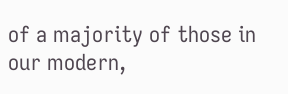of a majority of those in our modern,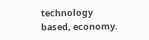technology based, economy.